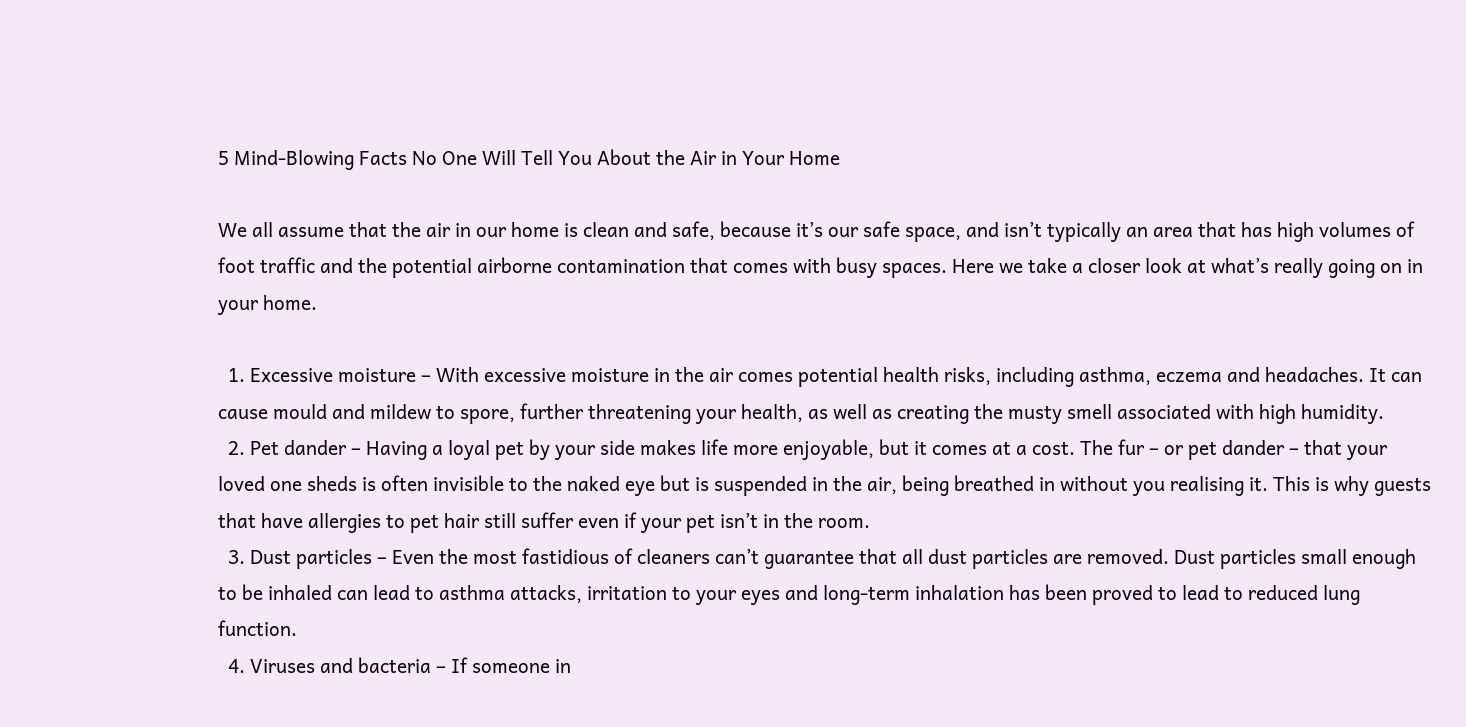5 Mind-Blowing Facts No One Will Tell You About the Air in Your Home

We all assume that the air in our home is clean and safe, because it’s our safe space, and isn’t typically an area that has high volumes of foot traffic and the potential airborne contamination that comes with busy spaces. Here we take a closer look at what’s really going on in your home.

  1. Excessive moisture – With excessive moisture in the air comes potential health risks, including asthma, eczema and headaches. It can cause mould and mildew to spore, further threatening your health, as well as creating the musty smell associated with high humidity.
  2. Pet dander – Having a loyal pet by your side makes life more enjoyable, but it comes at a cost. The fur – or pet dander – that your loved one sheds is often invisible to the naked eye but is suspended in the air, being breathed in without you realising it. This is why guests that have allergies to pet hair still suffer even if your pet isn’t in the room.
  3. Dust particles – Even the most fastidious of cleaners can’t guarantee that all dust particles are removed. Dust particles small enough to be inhaled can lead to asthma attacks, irritation to your eyes and long-term inhalation has been proved to lead to reduced lung function.
  4. Viruses and bacteria – If someone in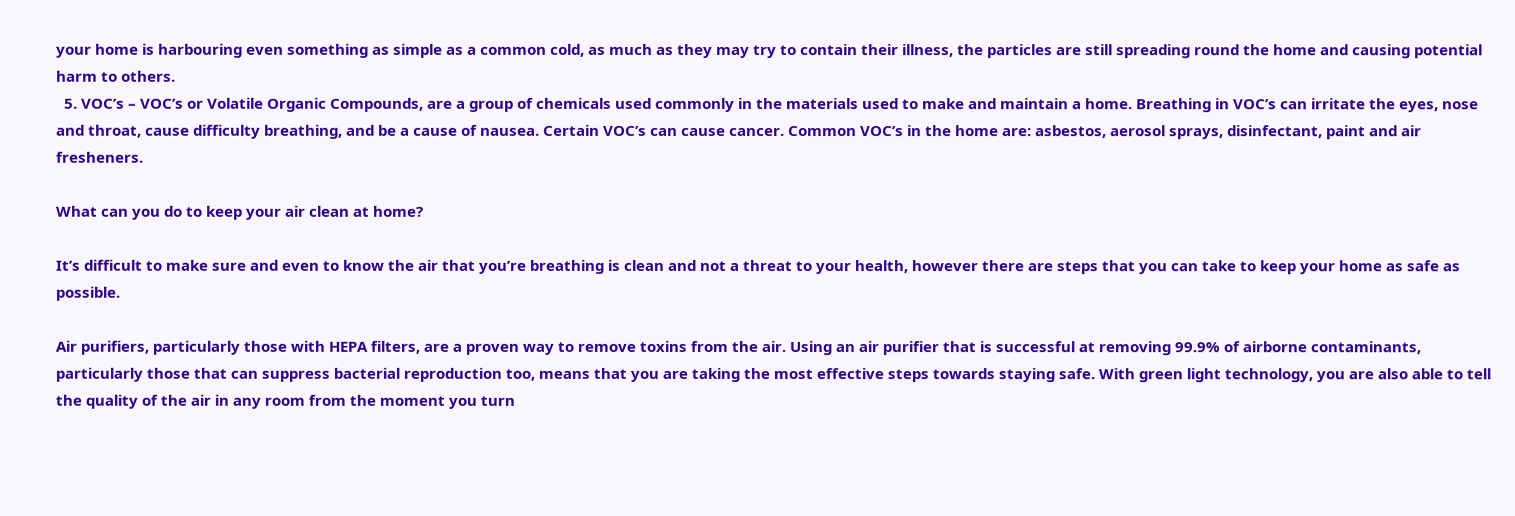your home is harbouring even something as simple as a common cold, as much as they may try to contain their illness, the particles are still spreading round the home and causing potential harm to others.
  5. VOC’s – VOC’s or Volatile Organic Compounds, are a group of chemicals used commonly in the materials used to make and maintain a home. Breathing in VOC’s can irritate the eyes, nose and throat, cause difficulty breathing, and be a cause of nausea. Certain VOC’s can cause cancer. Common VOC’s in the home are: asbestos, aerosol sprays, disinfectant, paint and air fresheners.

What can you do to keep your air clean at home?

It’s difficult to make sure and even to know the air that you’re breathing is clean and not a threat to your health, however there are steps that you can take to keep your home as safe as possible.

Air purifiers, particularly those with HEPA filters, are a proven way to remove toxins from the air. Using an air purifier that is successful at removing 99.9% of airborne contaminants, particularly those that can suppress bacterial reproduction too, means that you are taking the most effective steps towards staying safe. With green light technology, you are also able to tell the quality of the air in any room from the moment you turn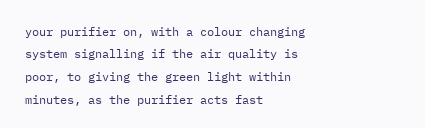your purifier on, with a colour changing system signalling if the air quality is poor, to giving the green light within minutes, as the purifier acts fast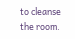to cleanse the room.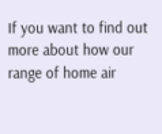If you want to find out more about how our range of home air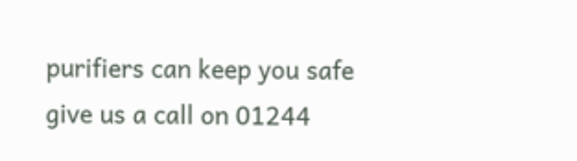purifiers can keep you safe give us a call on 01244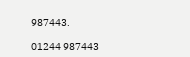987443.

01244 987443